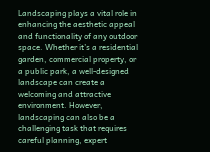Landscaping plays a vital role in enhancing the aesthetic appeal and functionality of any outdoor space. Whether it’s a residential garden, commercial property, or a public park, a well-designed landscape can create a welcoming and attractive environment. However, landscaping can also be a challenging task that requires careful planning, expert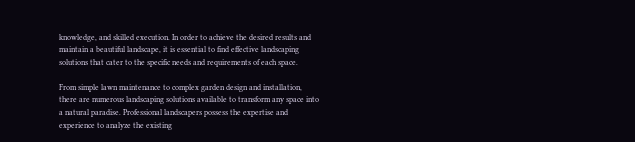knowledge, and skilled execution. In order to achieve the desired results and maintain a beautiful landscape, it is essential to find effective landscaping solutions that cater to the specific needs and requirements of each space.

From simple lawn maintenance to complex garden design and installation, there are numerous landscaping solutions available to transform any space into a natural paradise. Professional landscapers possess the expertise and experience to analyze the existing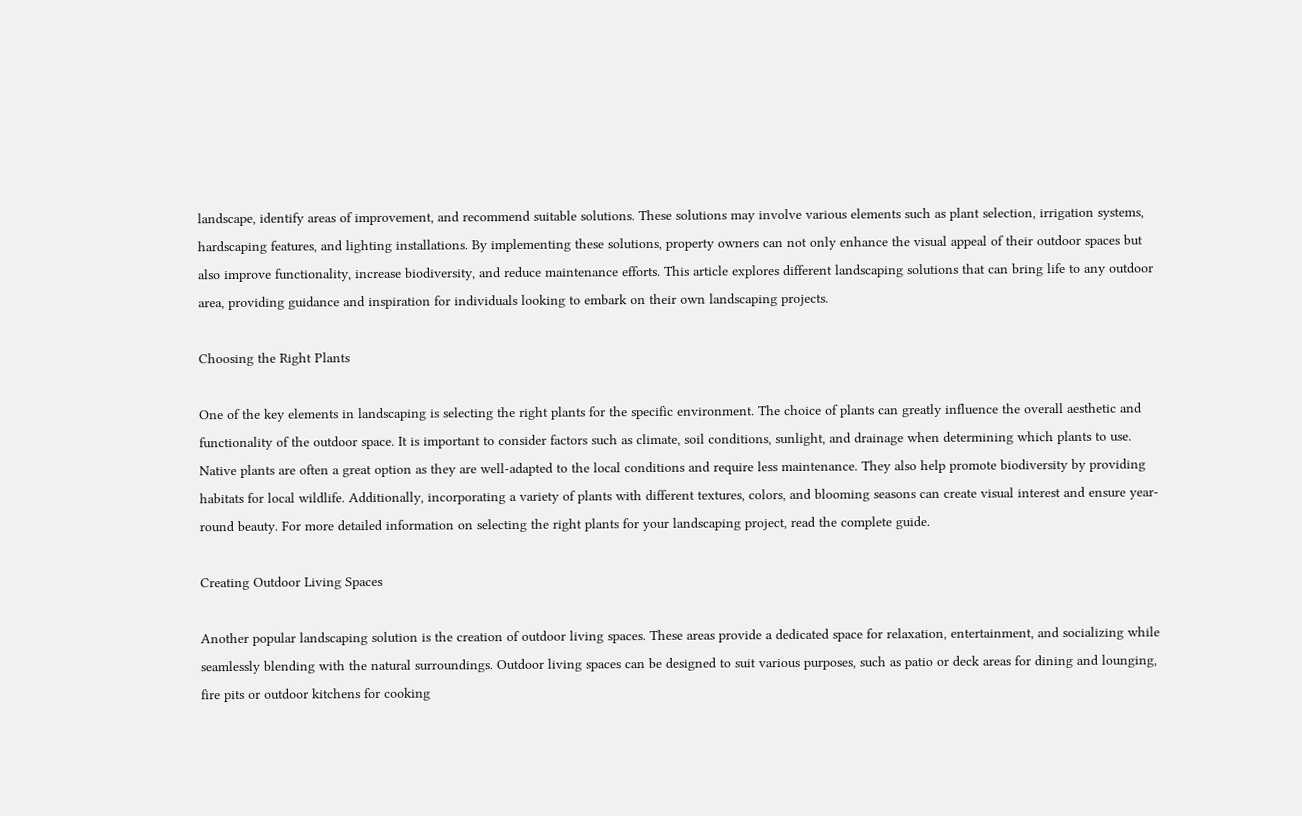landscape, identify areas of improvement, and recommend suitable solutions. These solutions may involve various elements such as plant selection, irrigation systems, hardscaping features, and lighting installations. By implementing these solutions, property owners can not only enhance the visual appeal of their outdoor spaces but also improve functionality, increase biodiversity, and reduce maintenance efforts. This article explores different landscaping solutions that can bring life to any outdoor area, providing guidance and inspiration for individuals looking to embark on their own landscaping projects.

Choosing the Right Plants

One of the key elements in landscaping is selecting the right plants for the specific environment. The choice of plants can greatly influence the overall aesthetic and functionality of the outdoor space. It is important to consider factors such as climate, soil conditions, sunlight, and drainage when determining which plants to use. Native plants are often a great option as they are well-adapted to the local conditions and require less maintenance. They also help promote biodiversity by providing habitats for local wildlife. Additionally, incorporating a variety of plants with different textures, colors, and blooming seasons can create visual interest and ensure year-round beauty. For more detailed information on selecting the right plants for your landscaping project, read the complete guide.

Creating Outdoor Living Spaces

Another popular landscaping solution is the creation of outdoor living spaces. These areas provide a dedicated space for relaxation, entertainment, and socializing while seamlessly blending with the natural surroundings. Outdoor living spaces can be designed to suit various purposes, such as patio or deck areas for dining and lounging, fire pits or outdoor kitchens for cooking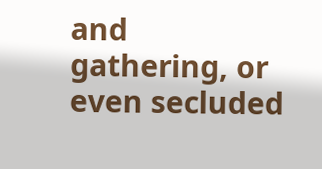and gathering, or even secluded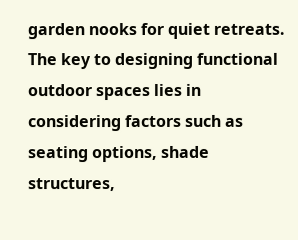garden nooks for quiet retreats. The key to designing functional outdoor spaces lies in considering factors such as seating options, shade structures,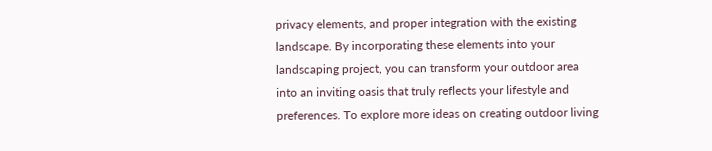privacy elements, and proper integration with the existing landscape. By incorporating these elements into your landscaping project, you can transform your outdoor area into an inviting oasis that truly reflects your lifestyle and preferences. To explore more ideas on creating outdoor living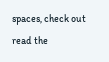spaces, check out read the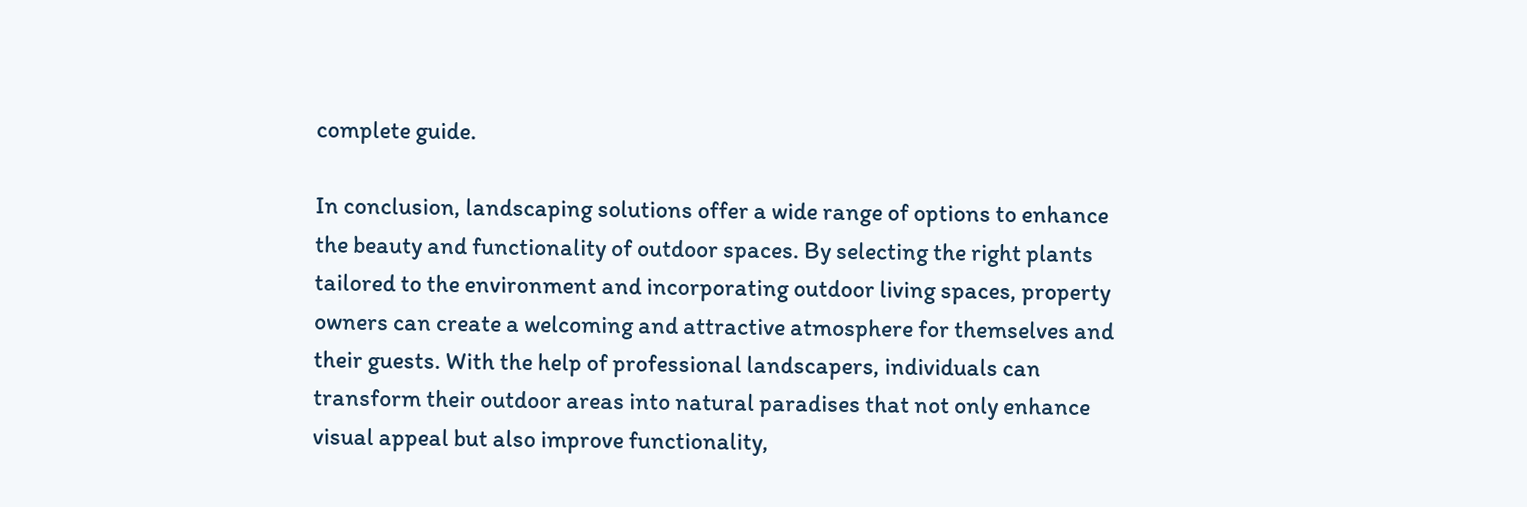complete guide.

In conclusion, landscaping solutions offer a wide range of options to enhance the beauty and functionality of outdoor spaces. By selecting the right plants tailored to the environment and incorporating outdoor living spaces, property owners can create a welcoming and attractive atmosphere for themselves and their guests. With the help of professional landscapers, individuals can transform their outdoor areas into natural paradises that not only enhance visual appeal but also improve functionality,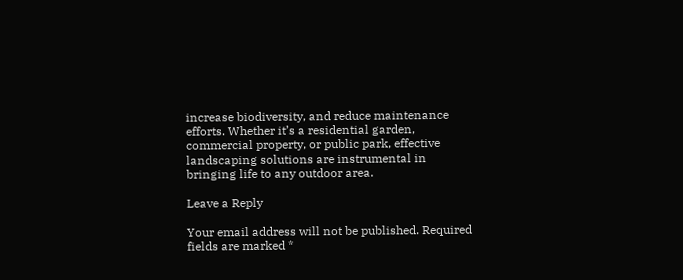increase biodiversity, and reduce maintenance efforts. Whether it’s a residential garden, commercial property, or public park, effective landscaping solutions are instrumental in bringing life to any outdoor area.

Leave a Reply

Your email address will not be published. Required fields are marked *